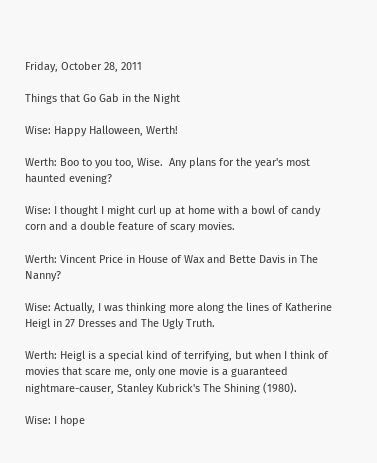Friday, October 28, 2011

Things that Go Gab in the Night

Wise: Happy Halloween, Werth!

Werth: Boo to you too, Wise.  Any plans for the year's most haunted evening?

Wise: I thought I might curl up at home with a bowl of candy corn and a double feature of scary movies.

Werth: Vincent Price in House of Wax and Bette Davis in The Nanny?

Wise: Actually, I was thinking more along the lines of Katherine Heigl in 27 Dresses and The Ugly Truth.

Werth: Heigl is a special kind of terrifying, but when I think of movies that scare me, only one movie is a guaranteed nightmare-causer, Stanley Kubrick's The Shining (1980).

Wise: I hope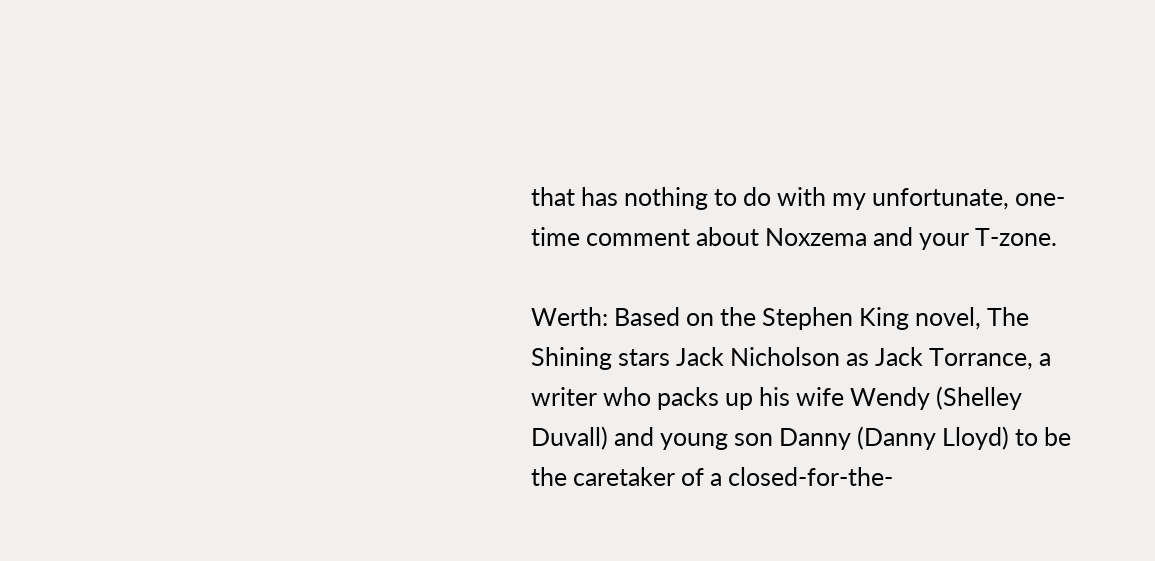that has nothing to do with my unfortunate, one-time comment about Noxzema and your T-zone.

Werth: Based on the Stephen King novel, The Shining stars Jack Nicholson as Jack Torrance, a writer who packs up his wife Wendy (Shelley Duvall) and young son Danny (Danny Lloyd) to be the caretaker of a closed-for-the-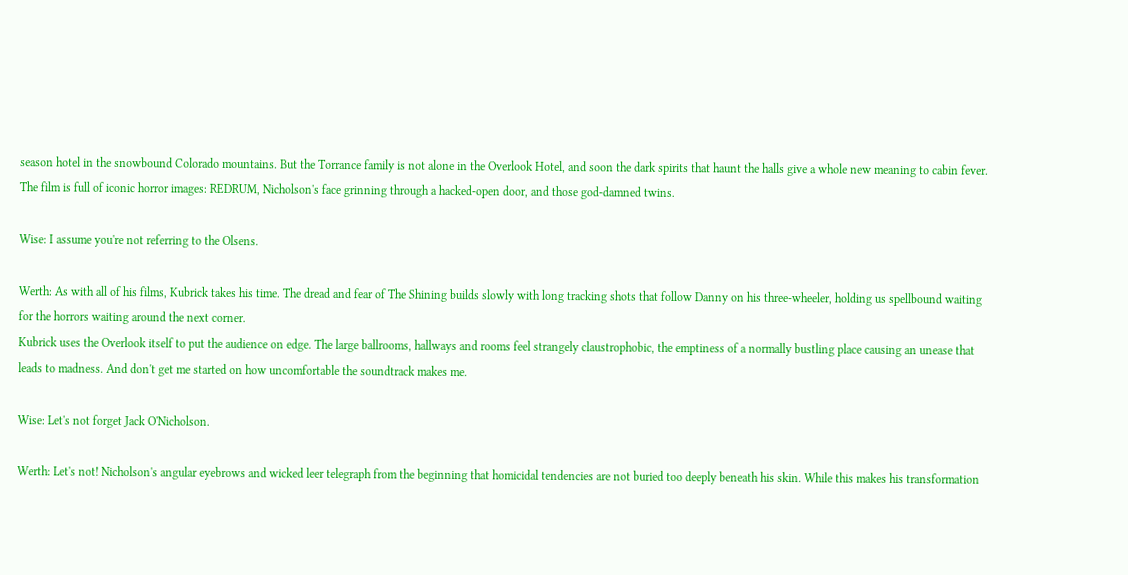season hotel in the snowbound Colorado mountains. But the Torrance family is not alone in the Overlook Hotel, and soon the dark spirits that haunt the halls give a whole new meaning to cabin fever.
The film is full of iconic horror images: REDRUM, Nicholson's face grinning through a hacked-open door, and those god-damned twins.

Wise: I assume you're not referring to the Olsens.

Werth: As with all of his films, Kubrick takes his time. The dread and fear of The Shining builds slowly with long tracking shots that follow Danny on his three-wheeler, holding us spellbound waiting for the horrors waiting around the next corner.
Kubrick uses the Overlook itself to put the audience on edge. The large ballrooms, hallways and rooms feel strangely claustrophobic, the emptiness of a normally bustling place causing an unease that leads to madness. And don't get me started on how uncomfortable the soundtrack makes me.

Wise: Let's not forget Jack O'Nicholson.

Werth: Let's not! Nicholson's angular eyebrows and wicked leer telegraph from the beginning that homicidal tendencies are not buried too deeply beneath his skin. While this makes his transformation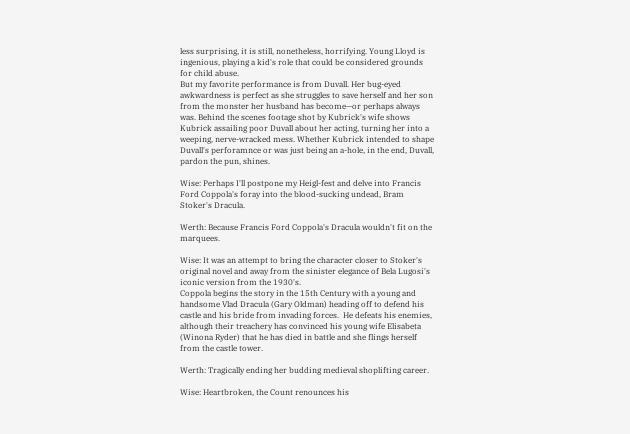less surprising, it is still, nonetheless, horrifying. Young Lloyd is ingenious, playing a kid's role that could be considered grounds for child abuse.
But my favorite performance is from Duvall. Her bug-eyed awkwardness is perfect as she struggles to save herself and her son from the monster her husband has become—or perhaps always was. Behind the scenes footage shot by Kubrick's wife shows Kubrick assailing poor Duvall about her acting, turning her into a weeping, nerve-wracked mess. Whether Kubrick intended to shape Duvall's perforamnce or was just being an a-hole, in the end, Duvall, pardon the pun, shines.

Wise: Perhaps I'll postpone my Heigl-fest and delve into Francis Ford Coppola's foray into the blood-sucking undead, Bram Stoker's Dracula.

Werth: Because Francis Ford Coppola's Dracula wouldn't fit on the marquees.

Wise: It was an attempt to bring the character closer to Stoker's original novel and away from the sinister elegance of Bela Lugosi's iconic version from the 1930's.
Coppola begins the story in the 15th Century with a young and handsome Vlad Dracula (Gary Oldman) heading off to defend his castle and his bride from invading forces.  He defeats his enemies, although their treachery has convinced his young wife Elisabeta (Winona Ryder) that he has died in battle and she flings herself from the castle tower.

Werth: Tragically ending her budding medieval shoplifting career.

Wise: Heartbroken, the Count renounces his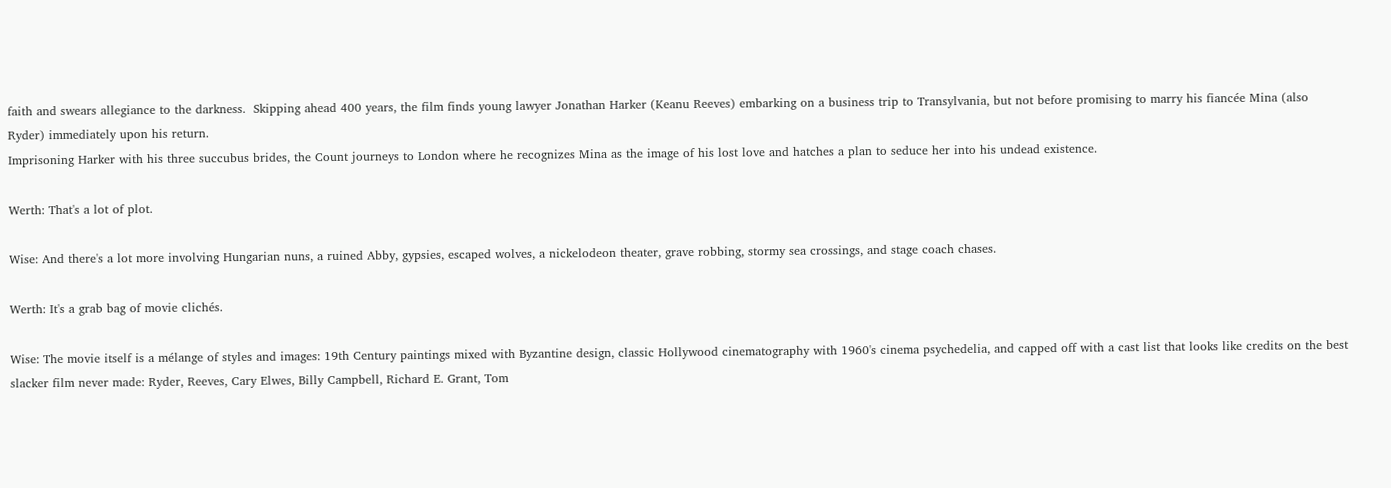faith and swears allegiance to the darkness.  Skipping ahead 400 years, the film finds young lawyer Jonathan Harker (Keanu Reeves) embarking on a business trip to Transylvania, but not before promising to marry his fiancée Mina (also Ryder) immediately upon his return.
Imprisoning Harker with his three succubus brides, the Count journeys to London where he recognizes Mina as the image of his lost love and hatches a plan to seduce her into his undead existence.

Werth: That's a lot of plot.

Wise: And there's a lot more involving Hungarian nuns, a ruined Abby, gypsies, escaped wolves, a nickelodeon theater, grave robbing, stormy sea crossings, and stage coach chases.

Werth: It's a grab bag of movie clichés.

Wise: The movie itself is a mélange of styles and images: 19th Century paintings mixed with Byzantine design, classic Hollywood cinematography with 1960's cinema psychedelia, and capped off with a cast list that looks like credits on the best slacker film never made: Ryder, Reeves, Cary Elwes, Billy Campbell, Richard E. Grant, Tom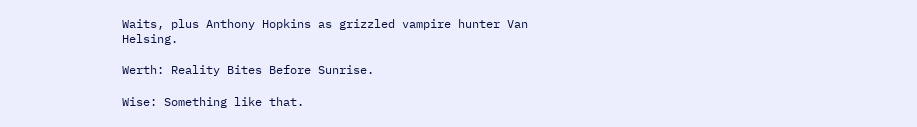Waits, plus Anthony Hopkins as grizzled vampire hunter Van Helsing.

Werth: Reality Bites Before Sunrise.

Wise: Something like that.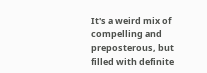It's a weird mix of compelling and preposterous, but filled with definite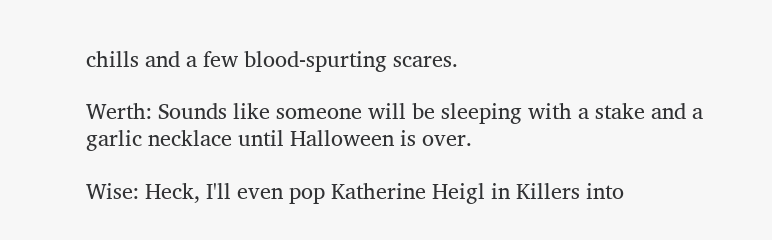chills and a few blood-spurting scares.

Werth: Sounds like someone will be sleeping with a stake and a garlic necklace until Halloween is over.

Wise: Heck, I'll even pop Katherine Heigl in Killers into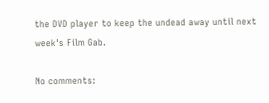the DVD player to keep the undead away until next week's Film Gab.

No comments: